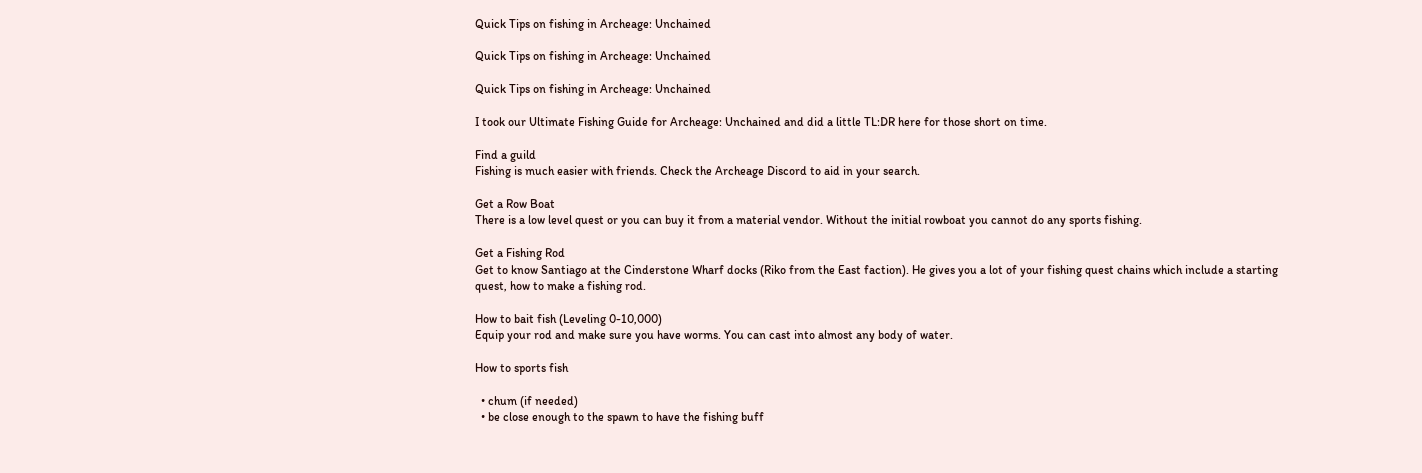Quick Tips on fishing in Archeage: Unchained

Quick Tips on fishing in Archeage: Unchained

Quick Tips on fishing in Archeage: Unchained

I took our Ultimate Fishing Guide for Archeage: Unchained and did a little TL:DR here for those short on time.

Find a guild
Fishing is much easier with friends. Check the Archeage Discord to aid in your search.

Get a Row Boat
There is a low level quest or you can buy it from a material vendor. Without the initial rowboat you cannot do any sports fishing.

Get a Fishing Rod
Get to know Santiago at the Cinderstone Wharf docks (Riko from the East faction). He gives you a lot of your fishing quest chains which include a starting quest, how to make a fishing rod.

How to bait fish (Leveling 0-10,000)
Equip your rod and make sure you have worms. You can cast into almost any body of water.

How to sports fish

  • chum (if needed)
  • be close enough to the spawn to have the fishing buff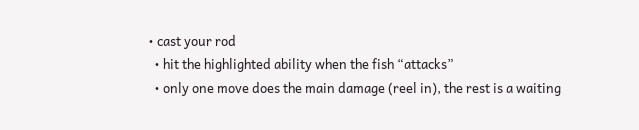• cast your rod
  • hit the highlighted ability when the fish “attacks”
  • only one move does the main damage (reel in), the rest is a waiting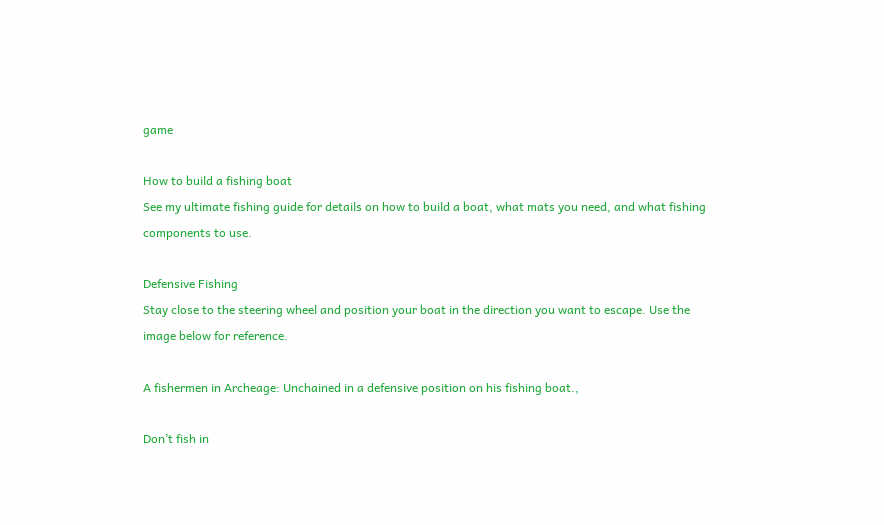game

How to build a fishing boat
See my ultimate fishing guide for details on how to build a boat, what mats you need, and what fishing components to use.

Defensive Fishing
Stay close to the steering wheel and position your boat in the direction you want to escape. Use the image below for reference.

A fishermen in Archeage: Unchained in a defensive position on his fishing boat.,

Don’t fish in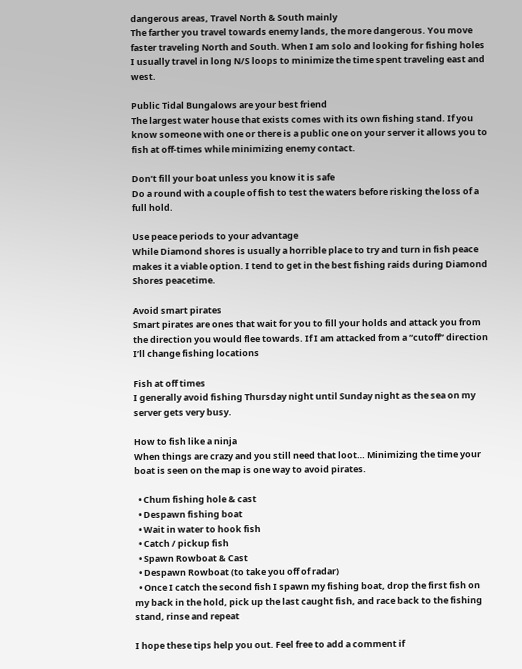dangerous areas, Travel North & South mainly
The farther you travel towards enemy lands, the more dangerous. You move faster traveling North and South. When I am solo and looking for fishing holes I usually travel in long N/S loops to minimize the time spent traveling east and west.

Public Tidal Bungalows are your best friend
The largest water house that exists comes with its own fishing stand. If you know someone with one or there is a public one on your server it allows you to fish at off-times while minimizing enemy contact.

Don’t fill your boat unless you know it is safe
Do a round with a couple of fish to test the waters before risking the loss of a full hold.

Use peace periods to your advantage
While Diamond shores is usually a horrible place to try and turn in fish peace makes it a viable option. I tend to get in the best fishing raids during Diamond Shores peacetime.

Avoid smart pirates
Smart pirates are ones that wait for you to fill your holds and attack you from the direction you would flee towards. If I am attacked from a “cutoff” direction I’ll change fishing locations

Fish at off times
I generally avoid fishing Thursday night until Sunday night as the sea on my server gets very busy.

How to fish like a ninja
When things are crazy and you still need that loot… Minimizing the time your boat is seen on the map is one way to avoid pirates.

  • Chum fishing hole & cast
  • Despawn fishing boat
  • Wait in water to hook fish
  • Catch / pickup fish
  • Spawn Rowboat & Cast
  • Despawn Rowboat (to take you off of radar)
  • Once I catch the second fish I spawn my fishing boat, drop the first fish on my back in the hold, pick up the last caught fish, and race back to the fishing stand, rinse and repeat

I hope these tips help you out. Feel free to add a comment if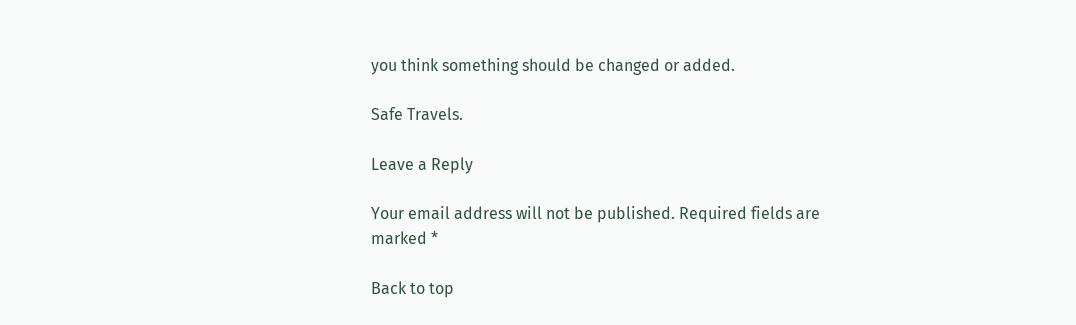you think something should be changed or added.

Safe Travels.

Leave a Reply

Your email address will not be published. Required fields are marked *

Back to top